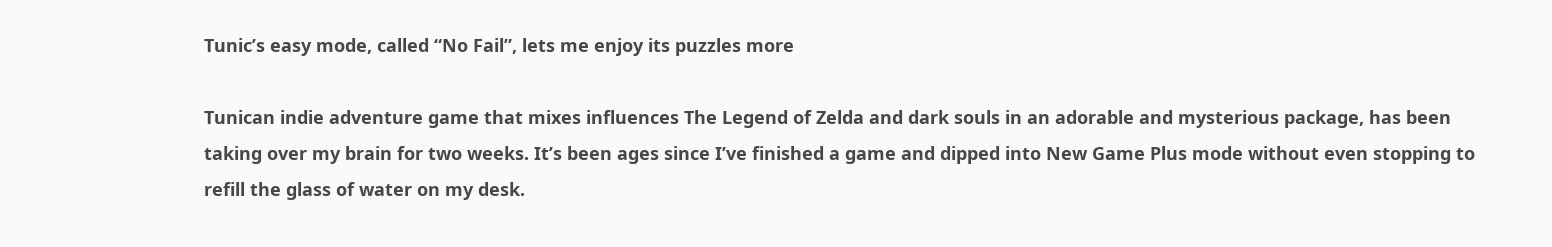Tunic’s easy mode, called “No Fail”, lets me enjoy its puzzles more

Tunican indie adventure game that mixes influences The Legend of Zelda and dark souls in an adorable and mysterious package, has been taking over my brain for two weeks. It’s been ages since I’ve finished a game and dipped into New Game Plus mode without even stopping to refill the glass of water on my desk.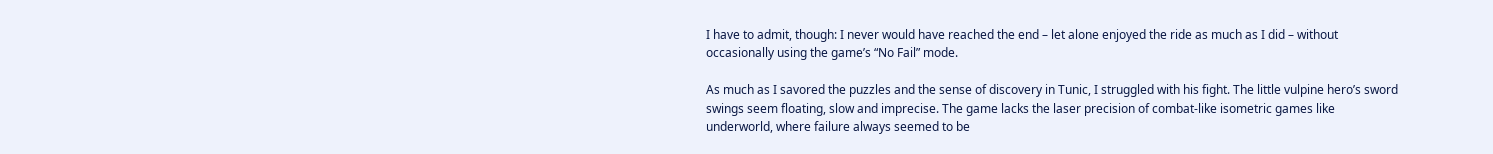I have to admit, though: I never would have reached the end – let alone enjoyed the ride as much as I did – without occasionally using the game’s “No Fail” mode.

As much as I savored the puzzles and the sense of discovery in Tunic, I struggled with his fight. The little vulpine hero’s sword swings seem floating, slow and imprecise. The game lacks the laser precision of combat-like isometric games like underworld, where failure always seemed to be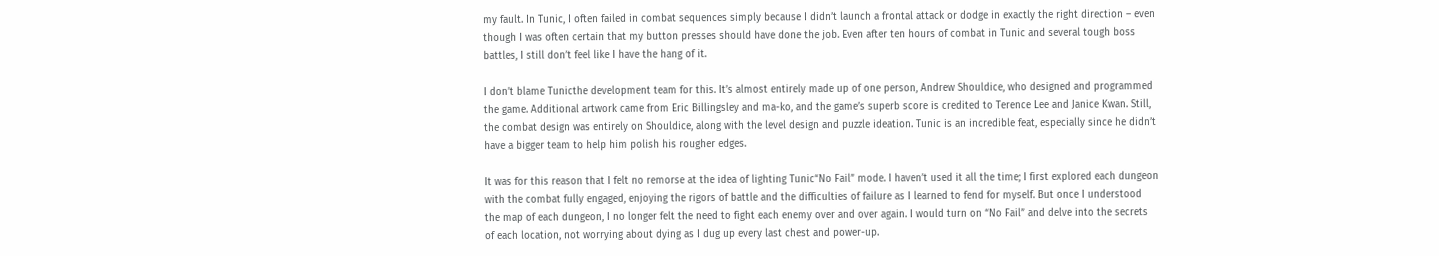my fault. In Tunic, I often failed in combat sequences simply because I didn’t launch a frontal attack or dodge in exactly the right direction – even though I was often certain that my button presses should have done the job. Even after ten hours of combat in Tunic and several tough boss battles, I still don’t feel like I have the hang of it.

I don’t blame Tunicthe development team for this. It’s almost entirely made up of one person, Andrew Shouldice, who designed and programmed the game. Additional artwork came from Eric Billingsley and ma-ko, and the game’s superb score is credited to Terence Lee and Janice Kwan. Still, the combat design was entirely on Shouldice, along with the level design and puzzle ideation. Tunic is an incredible feat, especially since he didn’t have a bigger team to help him polish his rougher edges.

It was for this reason that I felt no remorse at the idea of lighting Tunic“No Fail” mode. I haven’t used it all the time; I first explored each dungeon with the combat fully engaged, enjoying the rigors of battle and the difficulties of failure as I learned to fend for myself. But once I understood the map of each dungeon, I no longer felt the need to fight each enemy over and over again. I would turn on “No Fail” and delve into the secrets of each location, not worrying about dying as I dug up every last chest and power-up.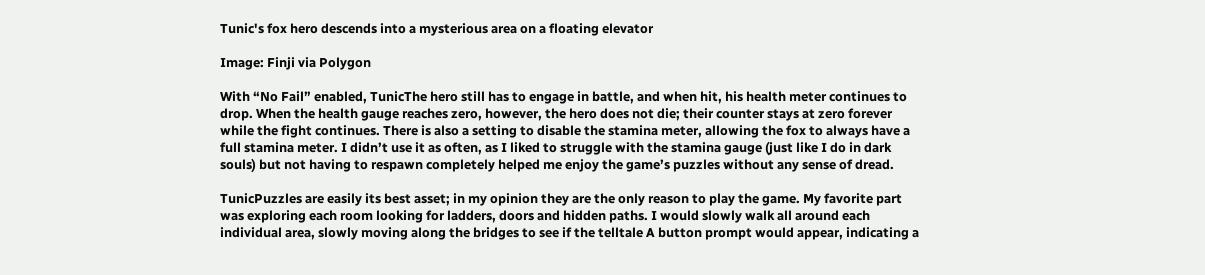Tunic's fox hero descends into a mysterious area on a floating elevator

Image: Finji via Polygon

With “No Fail” enabled, TunicThe hero still has to engage in battle, and when hit, his health meter continues to drop. When the health gauge reaches zero, however, the hero does not die; their counter stays at zero forever while the fight continues. There is also a setting to disable the stamina meter, allowing the fox to always have a full stamina meter. I didn’t use it as often, as I liked to struggle with the stamina gauge (just like I do in dark souls) but not having to respawn completely helped me enjoy the game’s puzzles without any sense of dread.

TunicPuzzles are easily its best asset; in my opinion they are the only reason to play the game. My favorite part was exploring each room looking for ladders, doors and hidden paths. I would slowly walk all around each individual area, slowly moving along the bridges to see if the telltale A button prompt would appear, indicating a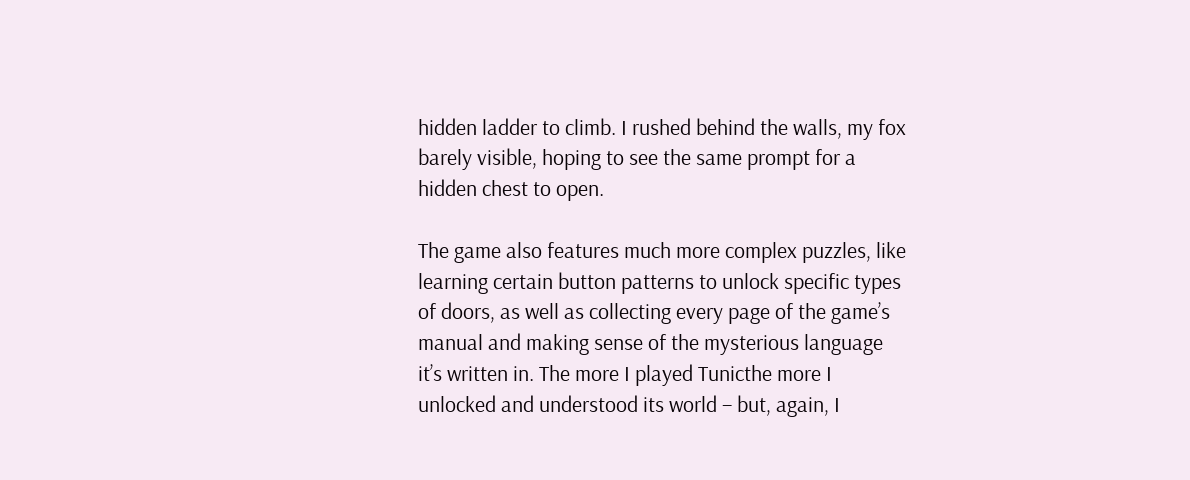hidden ladder to climb. I rushed behind the walls, my fox barely visible, hoping to see the same prompt for a hidden chest to open.

The game also features much more complex puzzles, like learning certain button patterns to unlock specific types of doors, as well as collecting every page of the game’s manual and making sense of the mysterious language it’s written in. The more I played Tunicthe more I unlocked and understood its world – but, again, I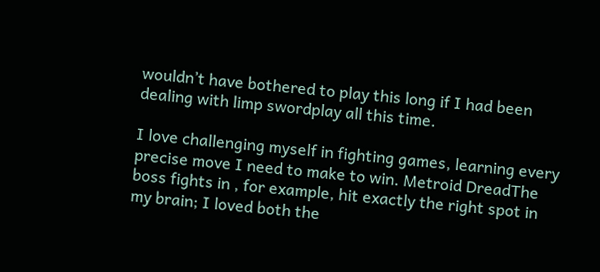wouldn’t have bothered to play this long if I had been dealing with limp swordplay all this time.

I love challenging myself in fighting games, learning every precise move I need to make to win. Metroid DreadThe boss fights in , for example, hit exactly the right spot in my brain; I loved both the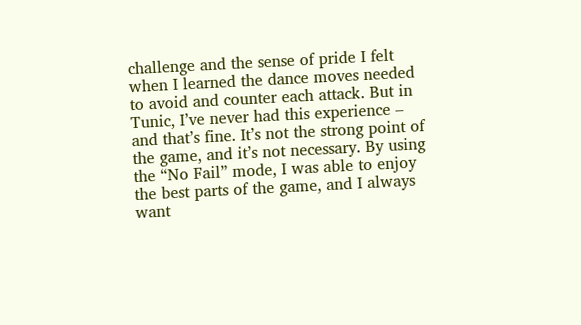challenge and the sense of pride I felt when I learned the dance moves needed to avoid and counter each attack. But in Tunic, I’ve never had this experience – and that’s fine. It’s not the strong point of the game, and it’s not necessary. By using the “No Fail” mode, I was able to enjoy the best parts of the game, and I always want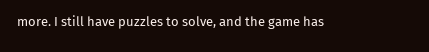more. I still have puzzles to solve, and the game has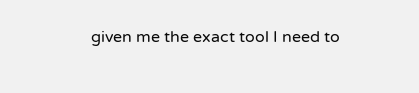given me the exact tool I need to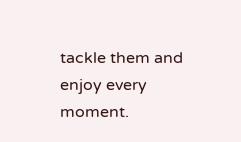tackle them and enjoy every moment.